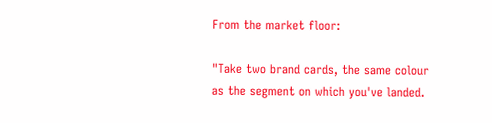From the market floor:

"Take two brand cards, the same colour as the segment on which you've landed.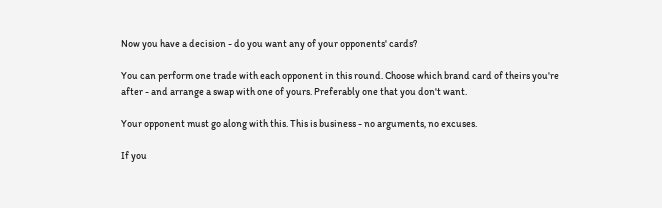Now you have a decision - do you want any of your opponents' cards?

You can perform one trade with each opponent in this round. Choose which brand card of theirs you're after - and arrange a swap with one of yours. Preferably one that you don't want.

Your opponent must go along with this. This is business - no arguments, no excuses.

If you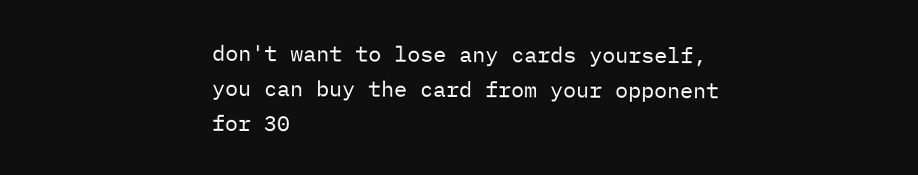don't want to lose any cards yourself, you can buy the card from your opponent for 30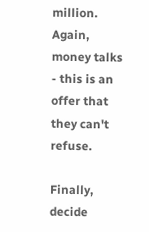million. Again, money talks - this is an offer that they can't refuse.

Finally, decide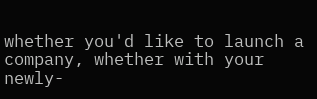whether you'd like to launch a company, whether with your newly-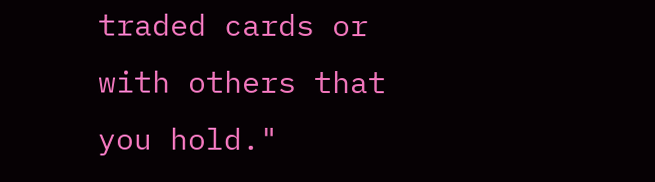traded cards or with others that you hold."